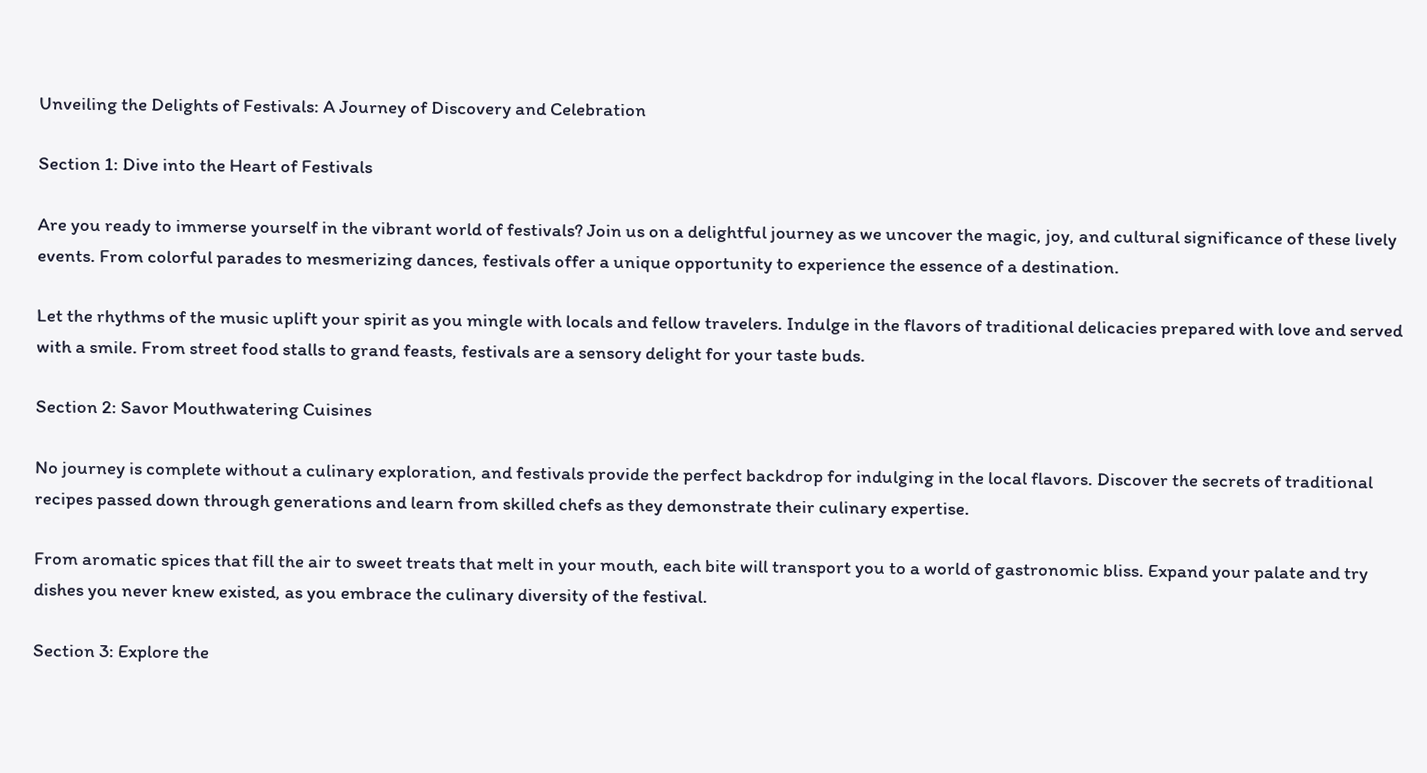Unveiling the Delights of Festivals: A Journey of Discovery and Celebration

Section 1: Dive into the Heart of Festivals

Are you ready to immerse yourself in the vibrant world of festivals? Join us on a delightful journey as we uncover the magic, joy, and cultural significance of these lively events. From colorful parades to mesmerizing dances, festivals offer a unique opportunity to experience the essence of a destination.

Let the rhythms of the music uplift your spirit as you mingle with locals and fellow travelers. Indulge in the flavors of traditional delicacies prepared with love and served with a smile. From street food stalls to grand feasts, festivals are a sensory delight for your taste buds.

Section 2: Savor Mouthwatering Cuisines

No journey is complete without a culinary exploration, and festivals provide the perfect backdrop for indulging in the local flavors. Discover the secrets of traditional recipes passed down through generations and learn from skilled chefs as they demonstrate their culinary expertise.

From aromatic spices that fill the air to sweet treats that melt in your mouth, each bite will transport you to a world of gastronomic bliss. Expand your palate and try dishes you never knew existed, as you embrace the culinary diversity of the festival.

Section 3: Explore the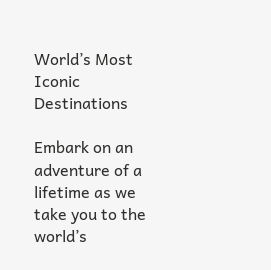World’s Most Iconic Destinations

Embark on an adventure of a lifetime as we take you to the world’s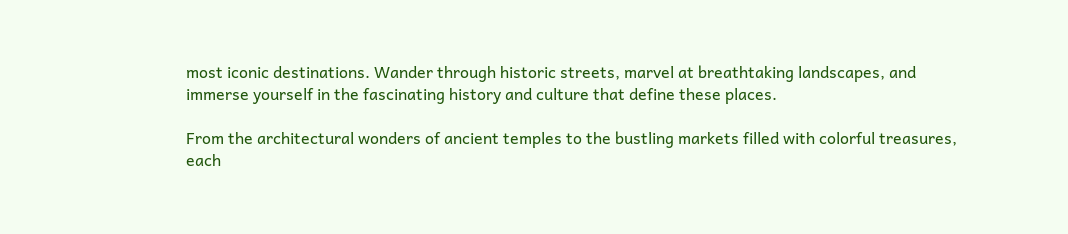most iconic destinations. Wander through historic streets, marvel at breathtaking landscapes, and immerse yourself in the fascinating history and culture that define these places.

From the architectural wonders of ancient temples to the bustling markets filled with colorful treasures, each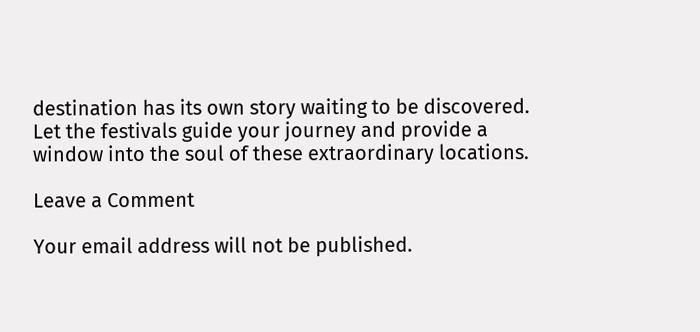destination has its own story waiting to be discovered. Let the festivals guide your journey and provide a window into the soul of these extraordinary locations.

Leave a Comment

Your email address will not be published.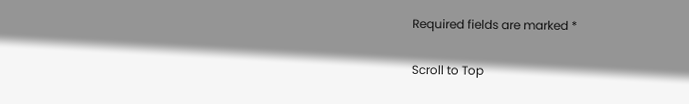Required fields are marked *

Scroll to Top